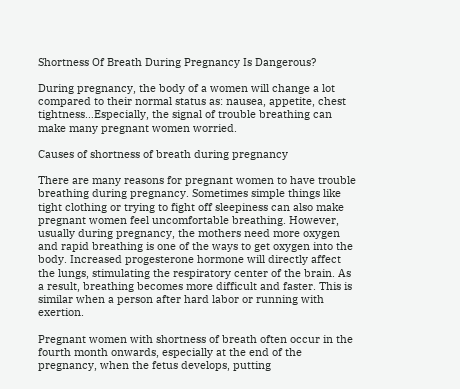Shortness Of Breath During Pregnancy Is Dangerous?

During pregnancy, the body of a women will change a lot compared to their normal status as: nausea, appetite, chest tightness…Especially, the signal of trouble breathing can make many pregnant women worried.

Causes of shortness of breath during pregnancy

There are many reasons for pregnant women to have trouble breathing during pregnancy. Sometimes simple things like tight clothing or trying to fight off sleepiness can also make pregnant women feel uncomfortable breathing. However, usually during pregnancy, the mothers need more oxygen and rapid breathing is one of the ways to get oxygen into the body. Increased progesterone hormone will directly affect the lungs, stimulating the respiratory center of the brain. As a result, breathing becomes more difficult and faster. This is similar when a person after hard labor or running with exertion.

Pregnant women with shortness of breath often occur in the fourth month onwards, especially at the end of the pregnancy, when the fetus develops, putting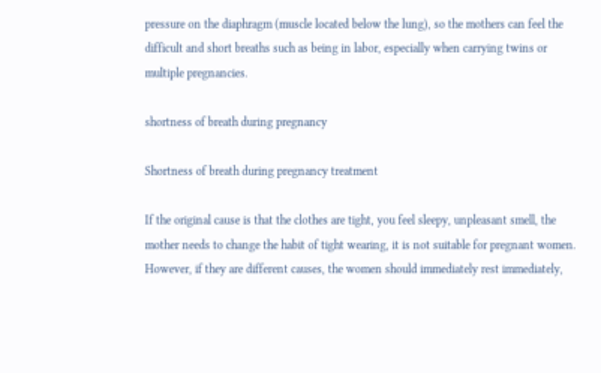pressure on the diaphragm (muscle located below the lung), so the mothers can feel the difficult and short breaths such as being in labor, especially when carrying twins or multiple pregnancies.

shortness of breath during pregnancy

Shortness of breath during pregnancy treatment

If the original cause is that the clothes are tight, you feel sleepy, unpleasant smell, the mother needs to change the habit of tight wearing, it is not suitable for pregnant women. However, if they are different causes, the women should immediately rest immediately,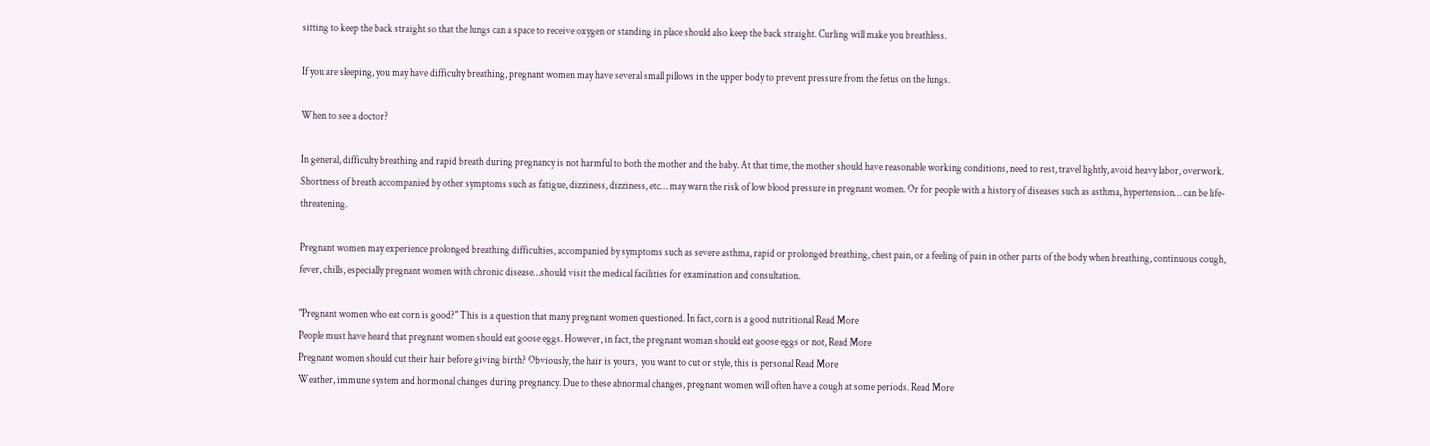sitting to keep the back straight so that the lungs can a space to receive oxygen or standing in place should also keep the back straight. Curling will make you breathless.

If you are sleeping, you may have difficulty breathing, pregnant women may have several small pillows in the upper body to prevent pressure from the fetus on the lungs.

When to see a doctor?

In general, difficulty breathing and rapid breath during pregnancy is not harmful to both the mother and the baby. At that time, the mother should have reasonable working conditions, need to rest, travel lightly, avoid heavy labor, overwork. Shortness of breath accompanied by other symptoms such as fatigue, dizziness, dizziness, etc… may warn the risk of low blood pressure in pregnant women. Or for people with a history of diseases such as asthma, hypertension… can be life-threatening.

Pregnant women may experience prolonged breathing difficulties, accompanied by symptoms such as severe asthma, rapid or prolonged breathing, chest pain, or a feeling of pain in other parts of the body when breathing, continuous cough, fever, chills, especially pregnant women with chronic disease…should visit the medical facilities for examination and consultation.

"Pregnant women who eat corn is good?" This is a question that many pregnant women questioned. In fact, corn is a good nutritional Read More
People must have heard that pregnant women should eat goose eggs. However, in fact, the pregnant woman should eat goose eggs or not, Read More
Pregnant women should cut their hair before giving birth? Obviously, the hair is yours,  you want to cut or style, this is personal Read More
Weather, immune system and hormonal changes during pregnancy. Due to these abnormal changes, pregnant women will often have a cough at some periods. Read More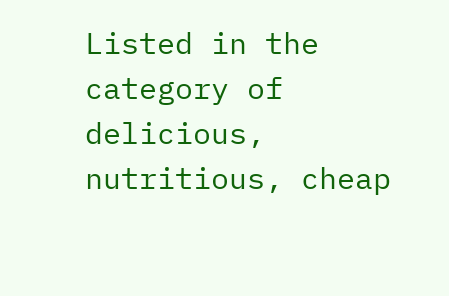Listed in the category of delicious, nutritious, cheap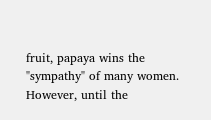fruit, papaya wins the "sympathy" of many women. However, until the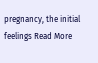pregnancy, the initial feelings Read More